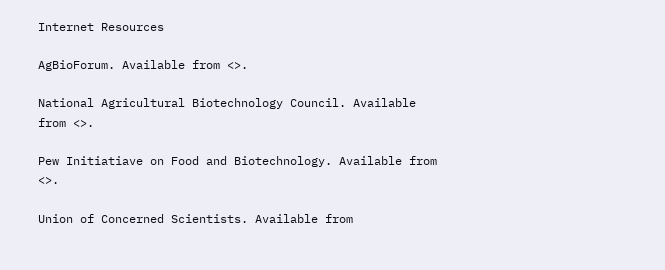Internet Resources

AgBioForum. Available from <>.

National Agricultural Biotechnology Council. Available from <>.

Pew Initiatiave on Food and Biotechnology. Available from <>.

Union of Concerned Scientists. Available from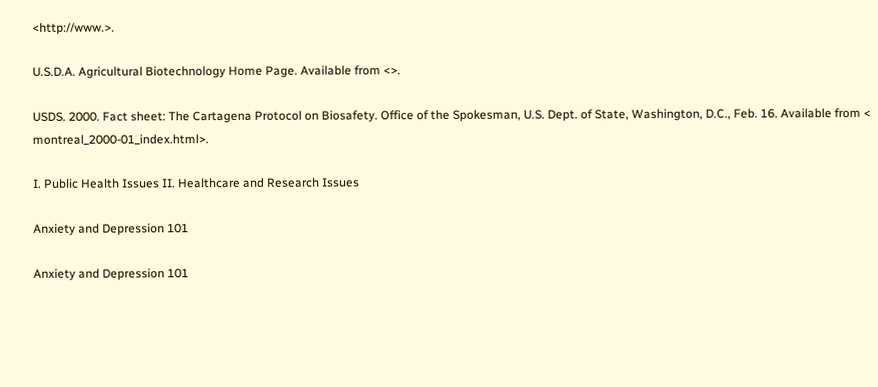<http://www.>.

U.S.D.A. Agricultural Biotechnology Home Page. Available from <>.

USDS. 2000. Fact sheet: The Cartagena Protocol on Biosafety. Office of the Spokesman, U.S. Dept. of State, Washington, D.C., Feb. 16. Available from < montreal_2000-01_index.html>.

I. Public Health Issues II. Healthcare and Research Issues

Anxiety and Depression 101

Anxiety and Depression 101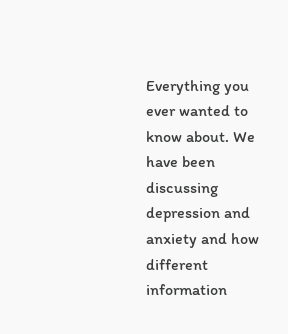Everything you ever wanted to know about. We have been discussing depression and anxiety and how different information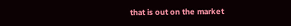that is out on the market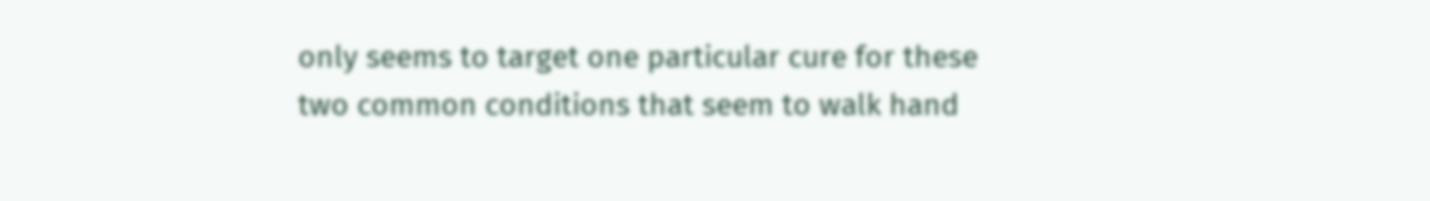only seems to target one particular cure for these two common conditions that seem to walk hand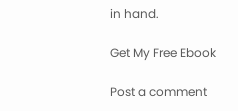in hand.

Get My Free Ebook

Post a comment